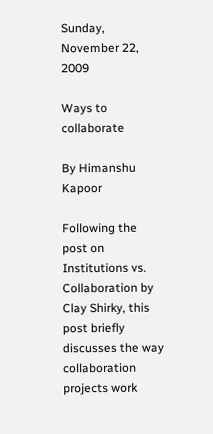Sunday, November 22, 2009

Ways to collaborate

By Himanshu Kapoor

Following the post on Institutions vs. Collaboration by Clay Shirky, this post briefly discusses the way collaboration projects work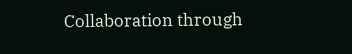Collaboration through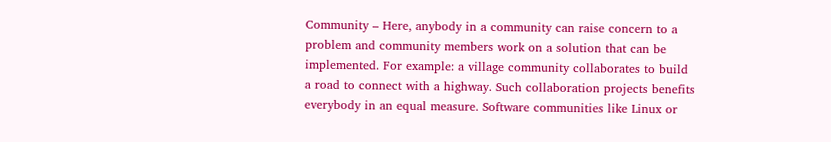Community – Here, anybody in a community can raise concern to a problem and community members work on a solution that can be implemented. For example: a village community collaborates to build a road to connect with a highway. Such collaboration projects benefits everybody in an equal measure. Software communities like Linux or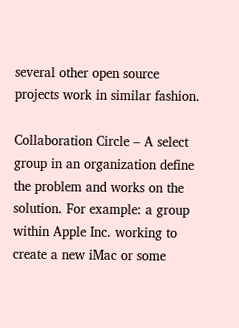several other open source projects work in similar fashion.

Collaboration Circle – A select group in an organization define the problem and works on the solution. For example: a group within Apple Inc. working to create a new iMac or some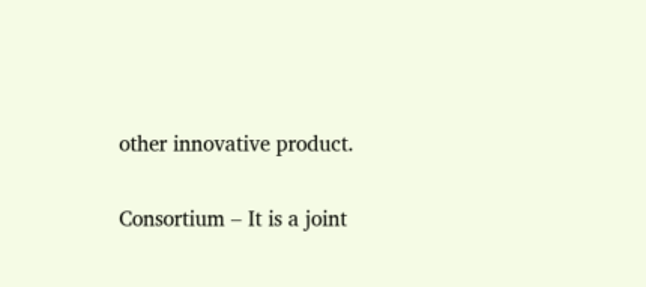other innovative product.

Consortium – It is a joint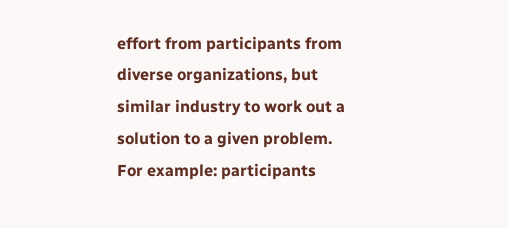effort from participants from diverse organizations, but similar industry to work out a solution to a given problem. For example: participants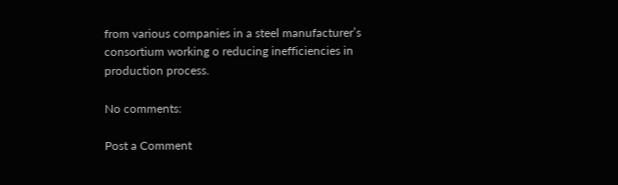from various companies in a steel manufacturer’s consortium working o reducing inefficiencies in production process.

No comments:

Post a Comment